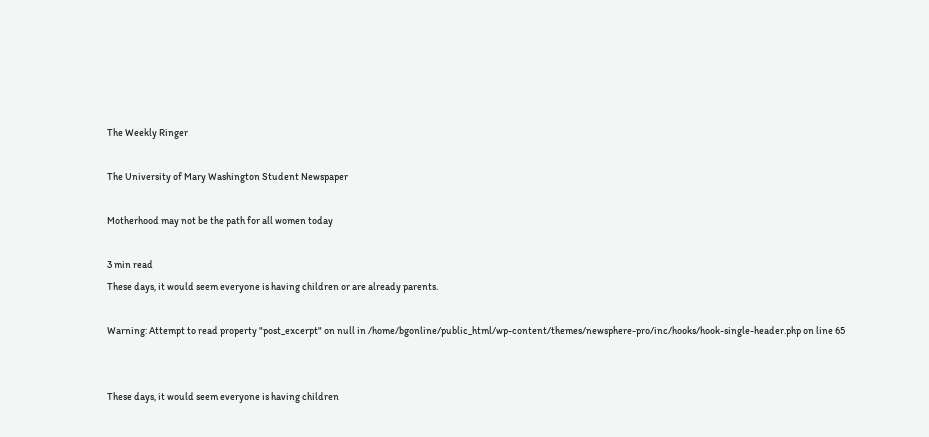The Weekly Ringer

The University of Mary Washington Student Newspaper

Motherhood may not be the path for all women today

3 min read
These days, it would seem everyone is having children or are already parents.

Warning: Attempt to read property "post_excerpt" on null in /home/bgonline/public_html/wp-content/themes/newsphere-pro/inc/hooks/hook-single-header.php on line 65


These days, it would seem everyone is having children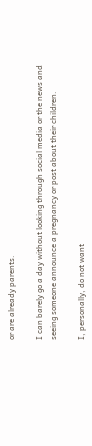or are already parents.

I can barely go a day without looking through social media or the news and seeing someone announce a pregnancy or post about their children.

I, personally, do not want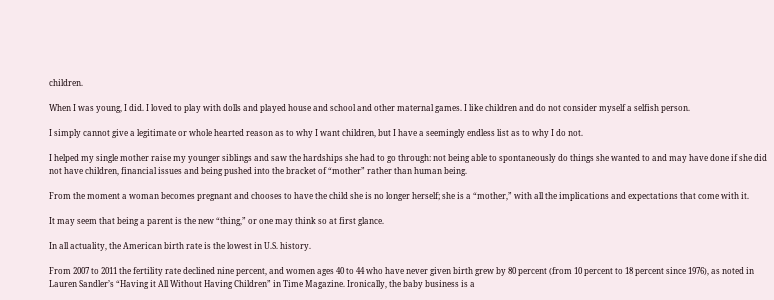children.

When I was young, I did. I loved to play with dolls and played house and school and other maternal games. I like children and do not consider myself a selfish person.

I simply cannot give a legitimate or whole hearted reason as to why I want children, but I have a seemingly endless list as to why I do not.

I helped my single mother raise my younger siblings and saw the hardships she had to go through: not being able to spontaneously do things she wanted to and may have done if she did not have children, financial issues and being pushed into the bracket of “mother” rather than human being.

From the moment a woman becomes pregnant and chooses to have the child she is no longer herself; she is a “mother,” with all the implications and expectations that come with it.

It may seem that being a parent is the new “thing,” or one may think so at first glance.

In all actuality, the American birth rate is the lowest in U.S. history.

From 2007 to 2011 the fertility rate declined nine percent, and women ages 40 to 44 who have never given birth grew by 80 percent (from 10 percent to 18 percent since 1976), as noted in Lauren Sandler’s “Having it All Without Having Children” in Time Magazine. Ironically, the baby business is a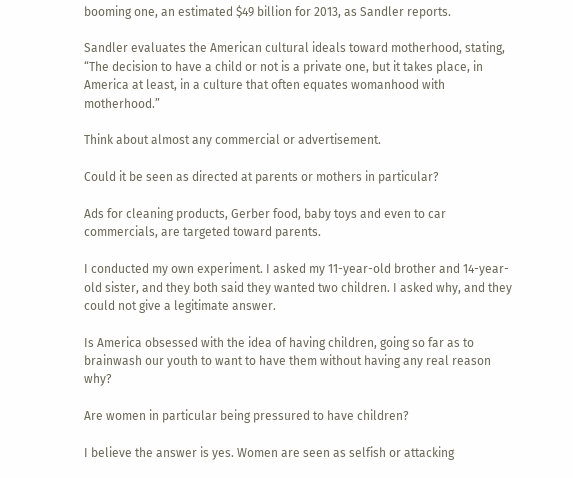booming one, an estimated $49 billion for 2013, as Sandler reports.

Sandler evaluates the American cultural ideals toward motherhood, stating, “The decision to have a child or not is a private one, but it takes place, in America at least, in a culture that often equates womanhood with motherhood.”

Think about almost any commercial or advertisement.

Could it be seen as directed at parents or mothers in particular?

Ads for cleaning products, Gerber food, baby toys and even to car commercials, are targeted toward parents.

I conducted my own experiment. I asked my 11-year-old brother and 14-year-old sister, and they both said they wanted two children. I asked why, and they could not give a legitimate answer.

Is America obsessed with the idea of having children, going so far as to brainwash our youth to want to have them without having any real reason why?

Are women in particular being pressured to have children?

I believe the answer is yes. Women are seen as selfish or attacking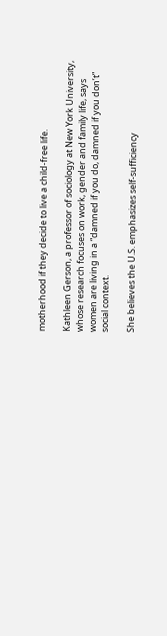motherhood if they decide to live a child-free life.

Kathleen Gerson, a professor of sociology at New York University, whose research focuses on work, gender and family life, says women are living in a “damned if you do, damned if you don’t” social context.

She believes the U.S. emphasizes self-sufficiency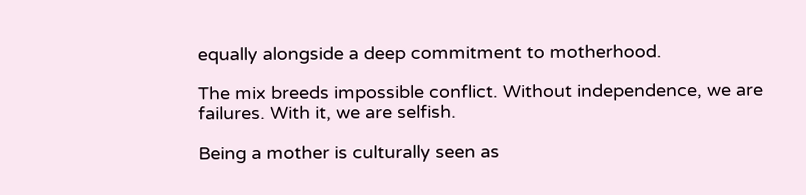equally alongside a deep commitment to motherhood.

The mix breeds impossible conflict. Without independence, we are failures. With it, we are selfish.

Being a mother is culturally seen as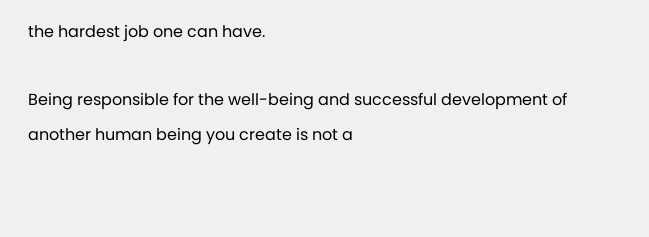the hardest job one can have.

Being responsible for the well-being and successful development of another human being you create is not a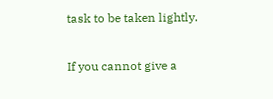task to be taken lightly.

If you cannot give a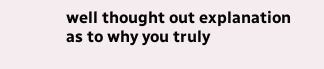well thought out explanation as to why you truly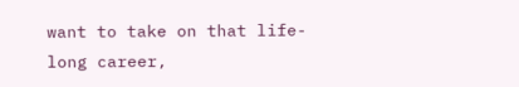want to take on that life-long career,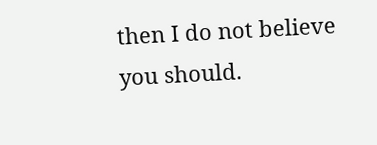then I do not believe you should.